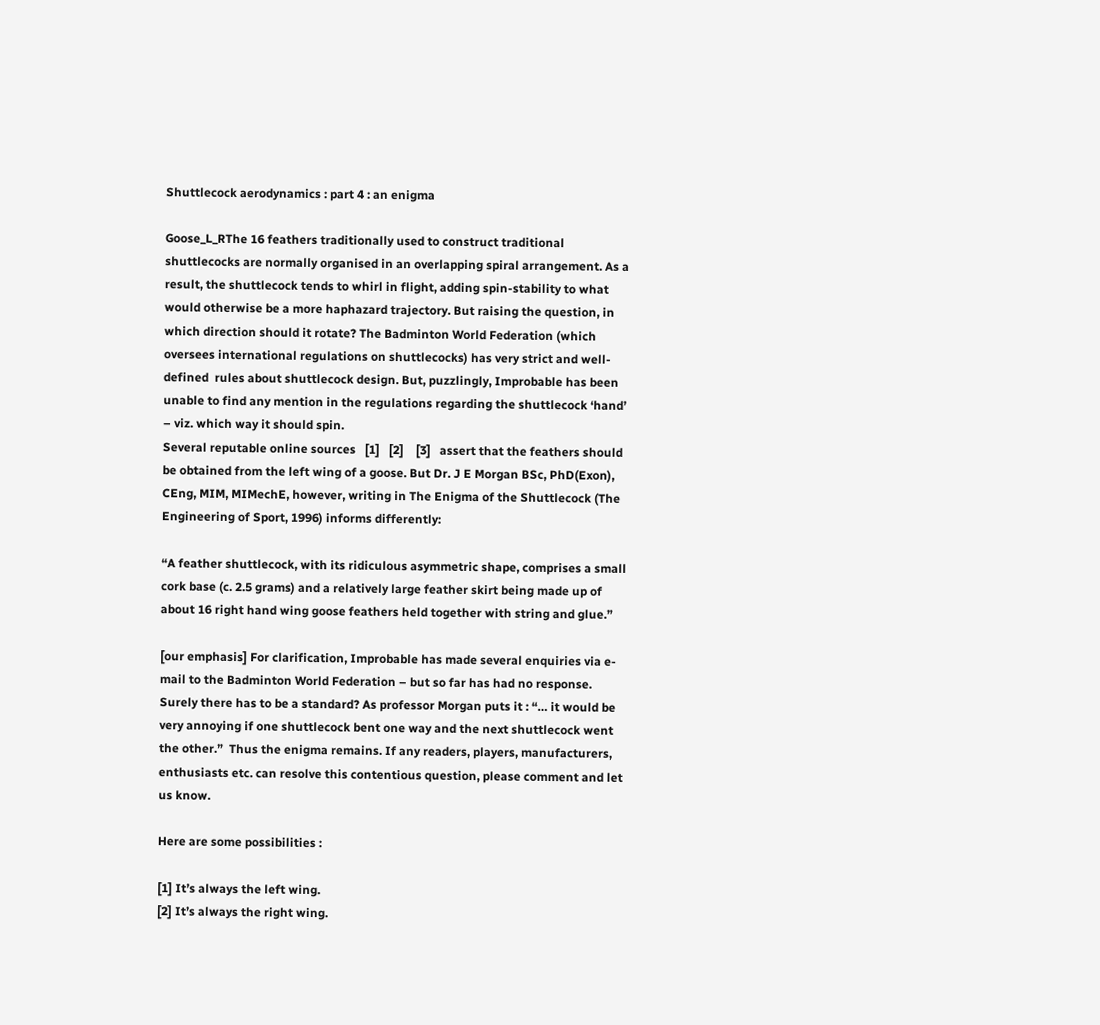Shuttlecock aerodynamics : part 4 : an enigma

Goose_L_RThe 16 feathers traditionally used to construct traditional shuttlecocks are normally organised in an overlapping spiral arrangement. As a result, the shuttlecock tends to whirl in flight, adding spin-stability to what would otherwise be a more haphazard trajectory. But raising the question, in which direction should it rotate? The Badminton World Federation (which oversees international regulations on shuttlecocks) has very strict and well-defined  rules about shuttlecock design. But, puzzlingly, Improbable has been unable to find any mention in the regulations regarding the shuttlecock ‘hand’  – viz. which way it should spin.
Several reputable online sources   [1]   [2]    [3]   assert that the feathers should be obtained from the left wing of a goose. But Dr. J E Morgan BSc, PhD(Exon), CEng, MIM, MIMechE, however, writing in The Enigma of the Shuttlecock (The Engineering of Sport, 1996) informs differently:

“A feather shuttlecock, with its ridiculous asymmetric shape, comprises a small cork base (c. 2.5 grams) and a relatively large feather skirt being made up of about 16 right hand wing goose feathers held together with string and glue.”

[our emphasis] For clarification, Improbable has made several enquiries via e-mail to the Badminton World Federation – but so far has had no response. Surely there has to be a standard? As professor Morgan puts it : “… it would be very annoying if one shuttlecock bent one way and the next shuttlecock went the other.”  Thus the enigma remains. If any readers, players, manufacturers, enthusiasts etc. can resolve this contentious question, please comment and let us know.

Here are some possibilities :

[1] It’s always the left wing.
[2] It’s always the right wing.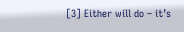[3] Either will do – it’s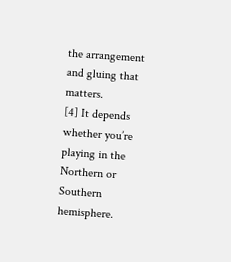the arrangement and gluing that matters.
[4] It depends whether you’re playing in the Northern or Southern hemisphere.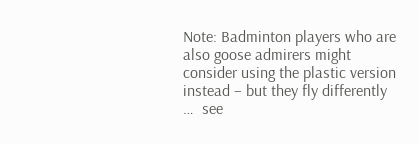Note: Badminton players who are also goose admirers might consider using the plastic version instead – but they fly differently …  see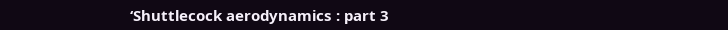‘Shuttlecock aerodynamics : part 3